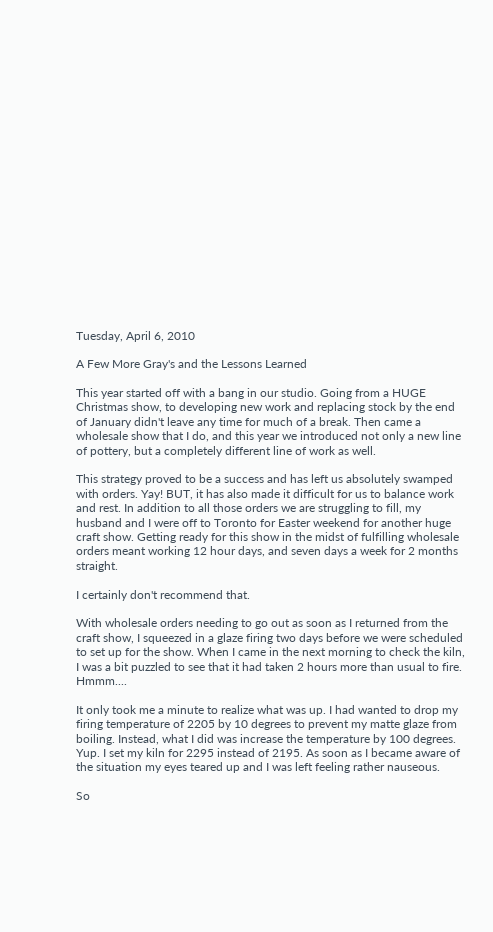Tuesday, April 6, 2010

A Few More Gray's and the Lessons Learned

This year started off with a bang in our studio. Going from a HUGE Christmas show, to developing new work and replacing stock by the end of January didn't leave any time for much of a break. Then came a wholesale show that I do, and this year we introduced not only a new line of pottery, but a completely different line of work as well.

This strategy proved to be a success and has left us absolutely swamped with orders. Yay! BUT, it has also made it difficult for us to balance work and rest. In addition to all those orders we are struggling to fill, my husband and I were off to Toronto for Easter weekend for another huge craft show. Getting ready for this show in the midst of fulfilling wholesale orders meant working 12 hour days, and seven days a week for 2 months straight.

I certainly don't recommend that.

With wholesale orders needing to go out as soon as I returned from the craft show, I squeezed in a glaze firing two days before we were scheduled to set up for the show. When I came in the next morning to check the kiln, I was a bit puzzled to see that it had taken 2 hours more than usual to fire. Hmmm....

It only took me a minute to realize what was up. I had wanted to drop my firing temperature of 2205 by 10 degrees to prevent my matte glaze from boiling. Instead, what I did was increase the temperature by 100 degrees. Yup. I set my kiln for 2295 instead of 2195. As soon as I became aware of the situation my eyes teared up and I was left feeling rather nauseous.

So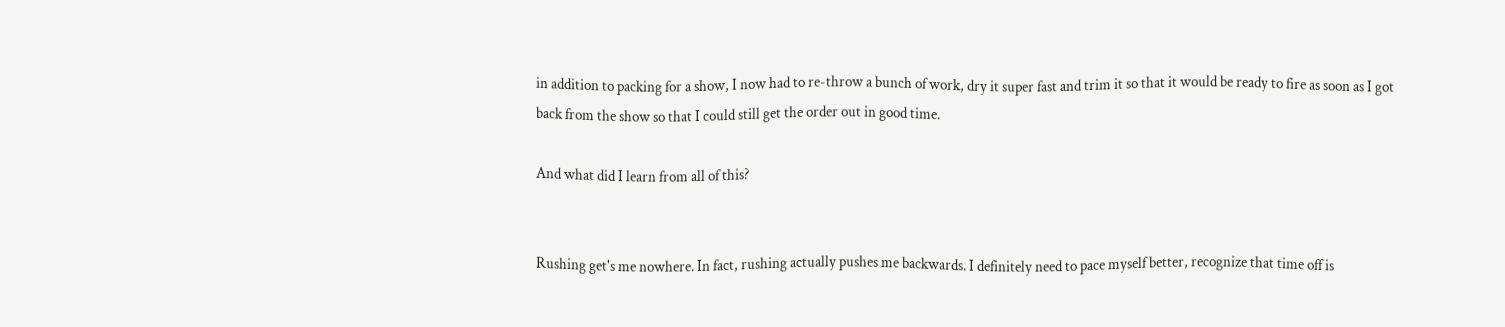in addition to packing for a show, I now had to re-throw a bunch of work, dry it super fast and trim it so that it would be ready to fire as soon as I got back from the show so that I could still get the order out in good time.

And what did I learn from all of this?


Rushing get's me nowhere. In fact, rushing actually pushes me backwards. I definitely need to pace myself better, recognize that time off is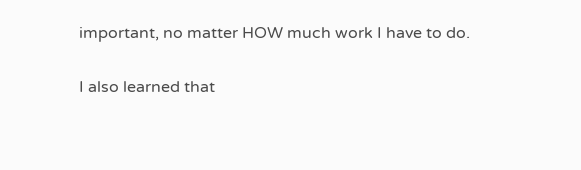important, no matter HOW much work I have to do.

I also learned that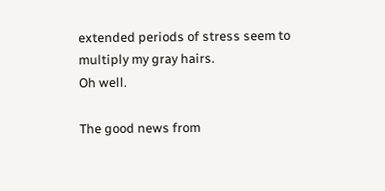extended periods of stress seem to multiply my gray hairs.
Oh well.

The good news from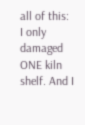all of this: I only damaged ONE kiln shelf. And I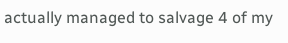actually managed to salvage 4 of my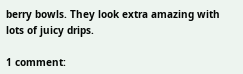berry bowls. They look extra amazing with lots of juicy drips.

1 comment: